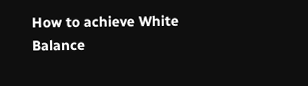How to achieve White Balance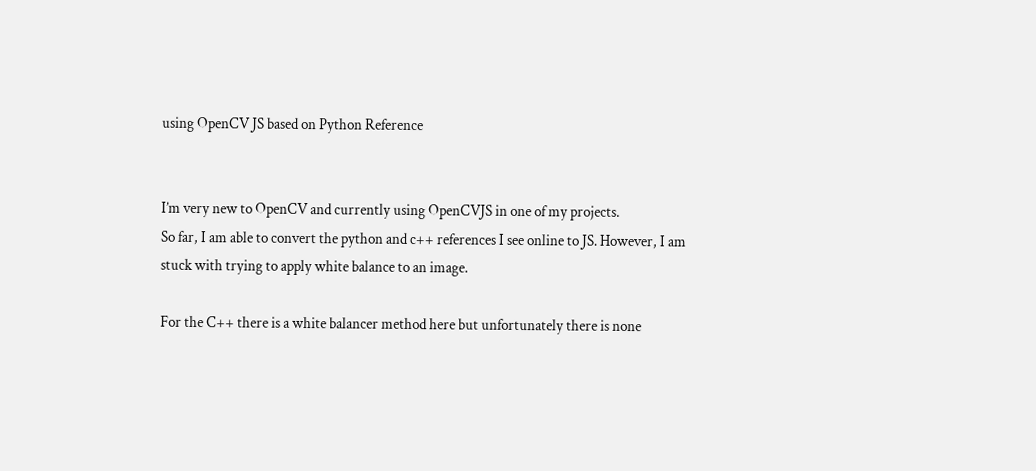using OpenCV JS based on Python Reference


I’m very new to OpenCV and currently using OpenCVJS in one of my projects.
So far, I am able to convert the python and c++ references I see online to JS. However, I am stuck with trying to apply white balance to an image.

For the C++ there is a white balancer method here but unfortunately there is none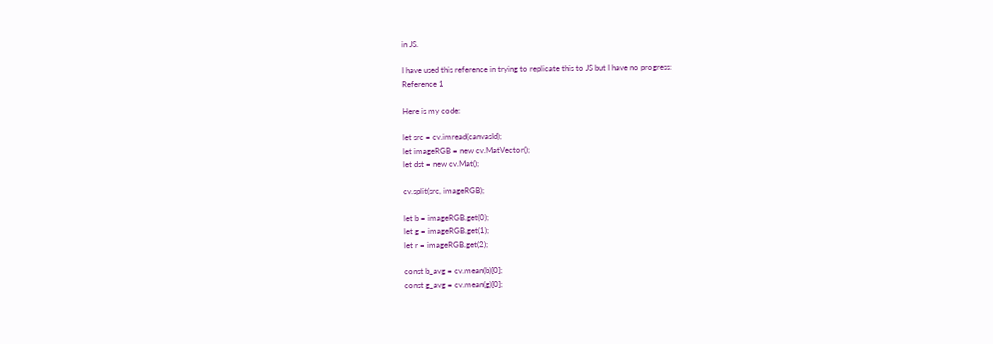in JS.

I have used this reference in trying to replicate this to JS but I have no progress:
Reference 1

Here is my code:

let src = cv.imread(canvasId);
let imageRGB = new cv.MatVector();
let dst = new cv.Mat();

cv.split(src, imageRGB);

let b = imageRGB.get(0);
let g = imageRGB.get(1);
let r = imageRGB.get(2);

const b_avg = cv.mean(b)[0];
const g_avg = cv.mean(g)[0];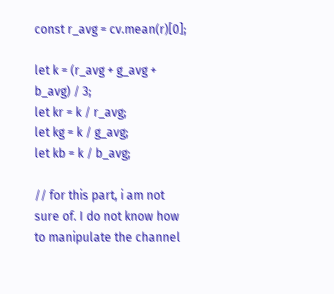const r_avg = cv.mean(r)[0];

let k = (r_avg + g_avg + b_avg) / 3;
let kr = k / r_avg;
let kg = k / g_avg;
let kb = k / b_avg;

// for this part, i am not sure of. I do not know how to manipulate the channel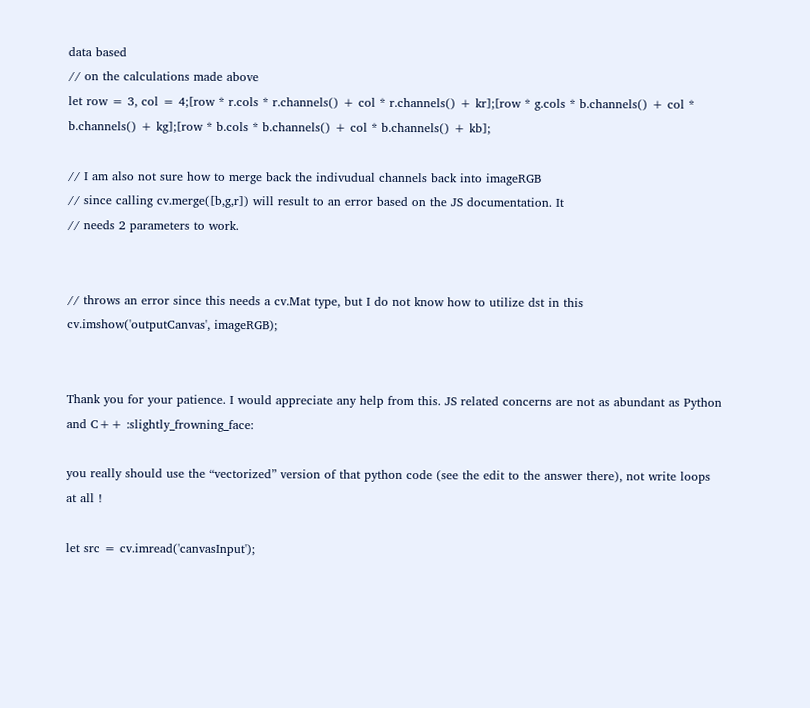data based
// on the calculations made above
let row = 3, col = 4;[row * r.cols * r.channels() + col * r.channels() + kr];[row * g.cols * b.channels() + col * b.channels() + kg];[row * b.cols * b.channels() + col * b.channels() + kb];

// I am also not sure how to merge back the indivudual channels back into imageRGB
// since calling cv.merge([b,g,r]) will result to an error based on the JS documentation. It
// needs 2 parameters to work.


// throws an error since this needs a cv.Mat type, but I do not know how to utilize dst in this
cv.imshow('outputCanvas', imageRGB);


Thank you for your patience. I would appreciate any help from this. JS related concerns are not as abundant as Python and C++ :slightly_frowning_face:

you really should use the “vectorized” version of that python code (see the edit to the answer there), not write loops at all !

let src = cv.imread('canvasInput');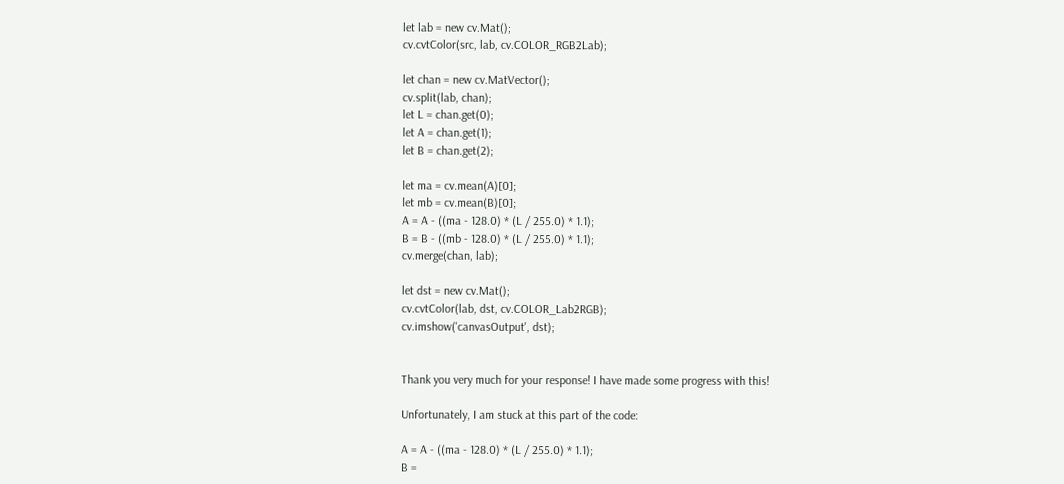let lab = new cv.Mat();
cv.cvtColor(src, lab, cv.COLOR_RGB2Lab);

let chan = new cv.MatVector();
cv.split(lab, chan);
let L = chan.get(0);
let A = chan.get(1);
let B = chan.get(2);

let ma = cv.mean(A)[0];
let mb = cv.mean(B)[0];
A = A - ((ma - 128.0) * (L / 255.0) * 1.1);
B = B - ((mb - 128.0) * (L / 255.0) * 1.1);
cv.merge(chan, lab);

let dst = new cv.Mat();
cv.cvtColor(lab, dst, cv.COLOR_Lab2RGB);
cv.imshow('canvasOutput', dst);


Thank you very much for your response! I have made some progress with this!

Unfortunately, I am stuck at this part of the code:

A = A - ((ma - 128.0) * (L / 255.0) * 1.1);
B =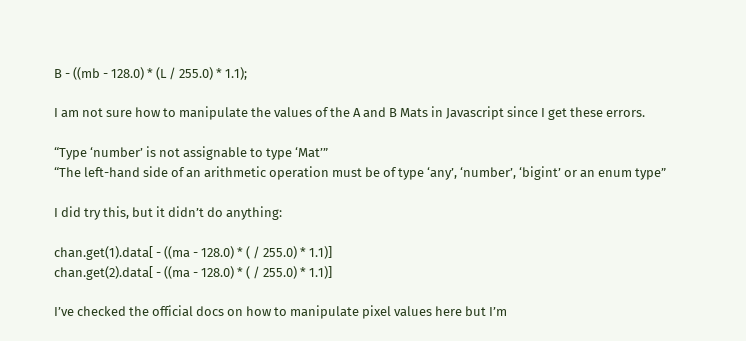B - ((mb - 128.0) * (L / 255.0) * 1.1);

I am not sure how to manipulate the values of the A and B Mats in Javascript since I get these errors.

“Type ‘number’ is not assignable to type ‘Mat’”
“The left-hand side of an arithmetic operation must be of type ‘any’, ‘number’, ‘bigint’ or an enum type”

I did try this, but it didn’t do anything:

chan.get(1).data[ - ((ma - 128.0) * ( / 255.0) * 1.1)]
chan.get(2).data[ - ((ma - 128.0) * ( / 255.0) * 1.1)]

I’ve checked the official docs on how to manipulate pixel values here but I’m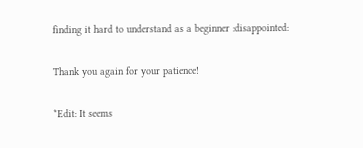finding it hard to understand as a beginner :disappointed:

Thank you again for your patience!

*Edit: It seems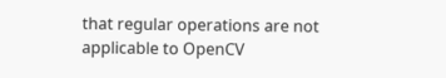that regular operations are not applicable to OpenCV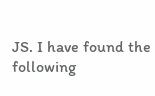JS. I have found the following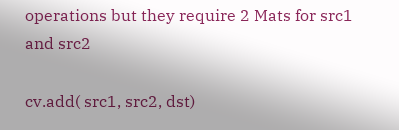operations but they require 2 Mats for src1 and src2

cv.add( src1, src2, dst)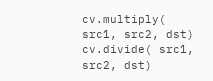cv.multiply( src1, src2, dst)
cv.divide( src1, src2, dst)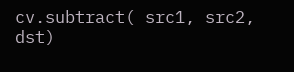cv.subtract( src1, src2, dst)